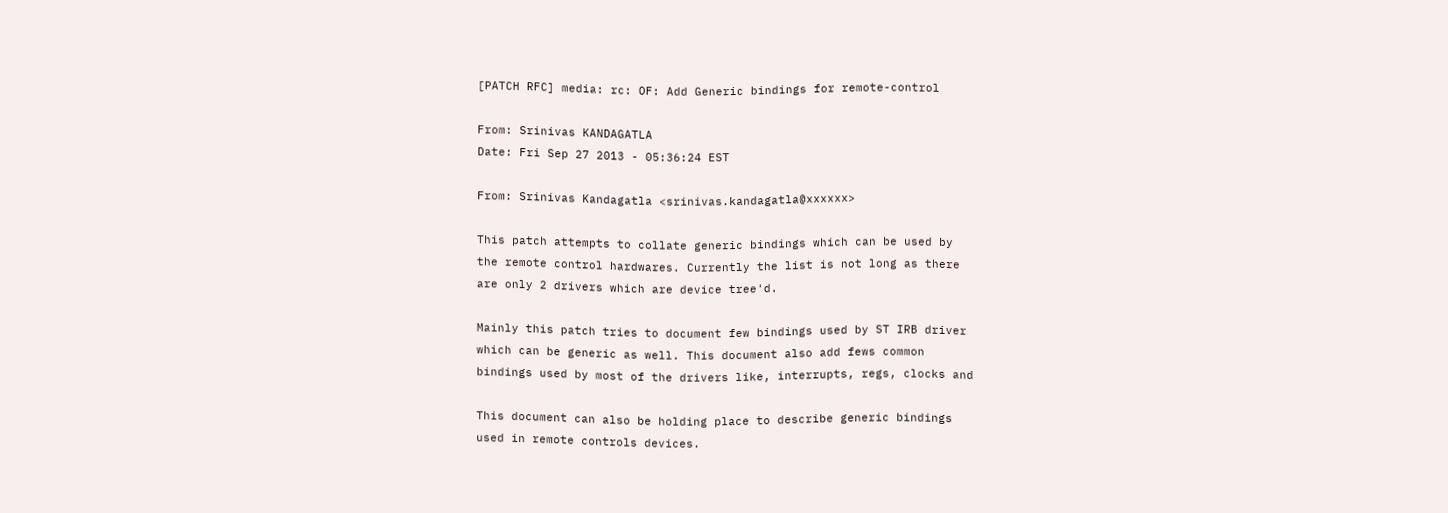[PATCH RFC] media: rc: OF: Add Generic bindings for remote-control

From: Srinivas KANDAGATLA
Date: Fri Sep 27 2013 - 05:36:24 EST

From: Srinivas Kandagatla <srinivas.kandagatla@xxxxxx>

This patch attempts to collate generic bindings which can be used by
the remote control hardwares. Currently the list is not long as there
are only 2 drivers which are device tree'd.

Mainly this patch tries to document few bindings used by ST IRB driver
which can be generic as well. This document also add fews common
bindings used by most of the drivers like, interrupts, regs, clocks and

This document can also be holding place to describe generic bindings
used in remote controls devices.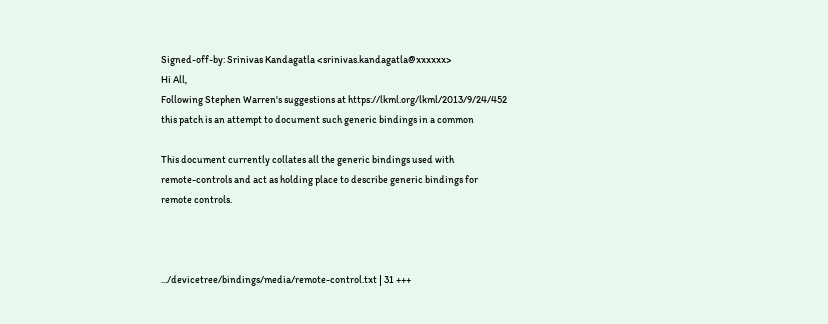Signed-off-by: Srinivas Kandagatla <srinivas.kandagatla@xxxxxx>
Hi All,
Following Stephen Warren's suggestions at https://lkml.org/lkml/2013/9/24/452
this patch is an attempt to document such generic bindings in a common

This document currently collates all the generic bindings used with
remote-controls and act as holding place to describe generic bindings for
remote controls.



.../devicetree/bindings/media/remote-control.txt | 31 +++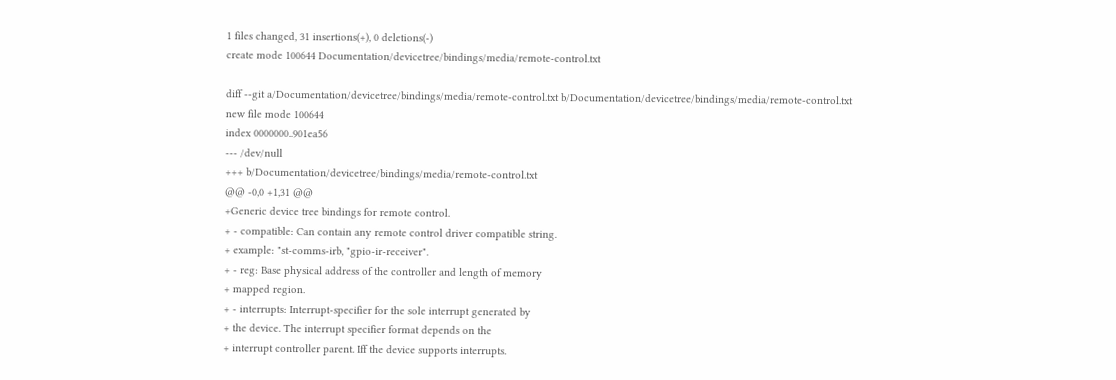1 files changed, 31 insertions(+), 0 deletions(-)
create mode 100644 Documentation/devicetree/bindings/media/remote-control.txt

diff --git a/Documentation/devicetree/bindings/media/remote-control.txt b/Documentation/devicetree/bindings/media/remote-control.txt
new file mode 100644
index 0000000..901ea56
--- /dev/null
+++ b/Documentation/devicetree/bindings/media/remote-control.txt
@@ -0,0 +1,31 @@
+Generic device tree bindings for remote control.
+ - compatible: Can contain any remote control driver compatible string.
+ example: "st-comms-irb, "gpio-ir-receiver".
+ - reg: Base physical address of the controller and length of memory
+ mapped region.
+ - interrupts: Interrupt-specifier for the sole interrupt generated by
+ the device. The interrupt specifier format depends on the
+ interrupt controller parent. Iff the device supports interrupts.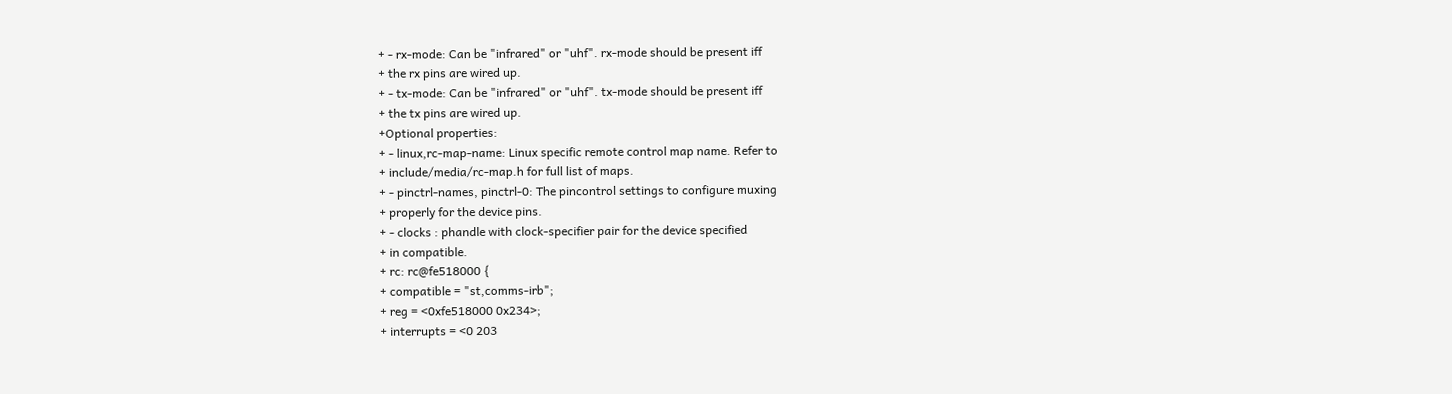+ - rx-mode: Can be "infrared" or "uhf". rx-mode should be present iff
+ the rx pins are wired up.
+ - tx-mode: Can be "infrared" or "uhf". tx-mode should be present iff
+ the tx pins are wired up.
+Optional properties:
+ - linux,rc-map-name: Linux specific remote control map name. Refer to
+ include/media/rc-map.h for full list of maps.
+ - pinctrl-names, pinctrl-0: The pincontrol settings to configure muxing
+ properly for the device pins.
+ - clocks : phandle with clock-specifier pair for the device specified
+ in compatible.
+ rc: rc@fe518000 {
+ compatible = "st,comms-irb";
+ reg = <0xfe518000 0x234>;
+ interrupts = <0 203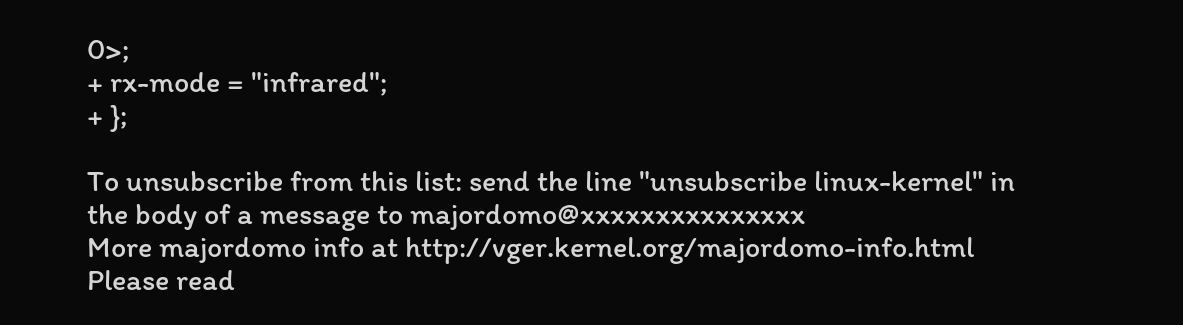0>;
+ rx-mode = "infrared";
+ };

To unsubscribe from this list: send the line "unsubscribe linux-kernel" in
the body of a message to majordomo@xxxxxxxxxxxxxxx
More majordomo info at http://vger.kernel.org/majordomo-info.html
Please read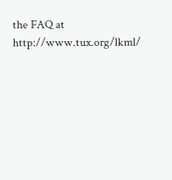the FAQ at http://www.tux.org/lkml/